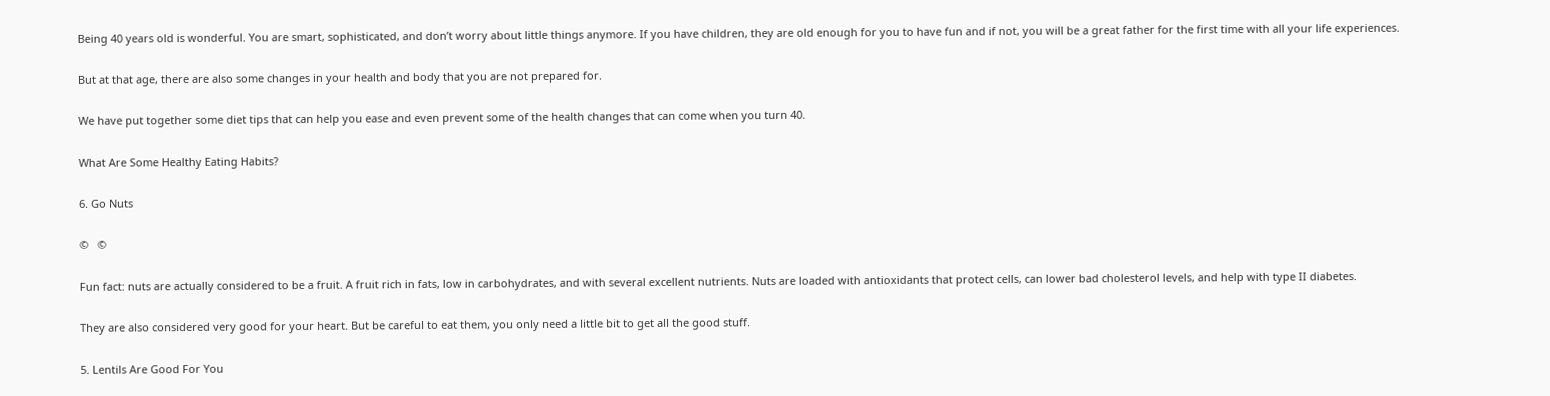Being 40 years old is wonderful. You are smart, sophisticated, and don’t worry about little things anymore. If you have children, they are old enough for you to have fun and if not, you will be a great father for the first time with all your life experiences.

But at that age, there are also some changes in your health and body that you are not prepared for.

We have put together some diet tips that can help you ease and even prevent some of the health changes that can come when you turn 40.

What Are Some Healthy Eating Habits?

6. Go Nuts

©   ©

Fun fact: nuts are actually considered to be a fruit. A fruit rich in fats, low in carbohydrates, and with several excellent nutrients. Nuts are loaded with antioxidants that protect cells, can lower bad cholesterol levels, and help with type II diabetes.

They are also considered very good for your heart. But be careful to eat them, you only need a little bit to get all the good stuff.

5. Lentils Are Good For You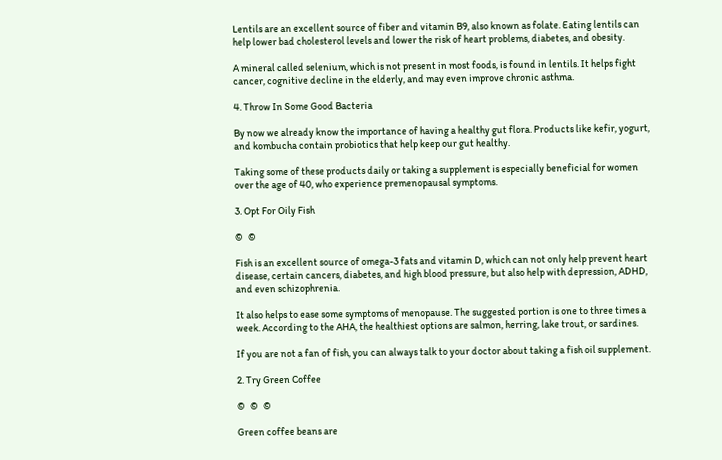Lentils are an excellent source of fiber and vitamin B9, also known as folate. Eating lentils can help lower bad cholesterol levels and lower the risk of heart problems, diabetes, and obesity.

A mineral called selenium, which is not present in most foods, is found in lentils. It helps fight cancer, cognitive decline in the elderly, and may even improve chronic asthma.

4. Throw In Some Good Bacteria

By now we already know the importance of having a healthy gut flora. Products like kefir, yogurt, and kombucha contain probiotics that help keep our gut healthy.

Taking some of these products daily or taking a supplement is especially beneficial for women over the age of 40, who experience premenopausal symptoms.

3. Opt For Oily Fish

©   ©

Fish is an excellent source of omega-3 fats and vitamin D, which can not only help prevent heart disease, certain cancers, diabetes, and high blood pressure, but also help with depression, ADHD, and even schizophrenia.

It also helps to ease some symptoms of menopause. The suggested portion is one to three times a week. According to the AHA, the healthiest options are salmon, herring, lake trout, or sardines.

If you are not a fan of fish, you can always talk to your doctor about taking a fish oil supplement.

2. Try Green Coffee

©   ©   ©

Green coffee beans are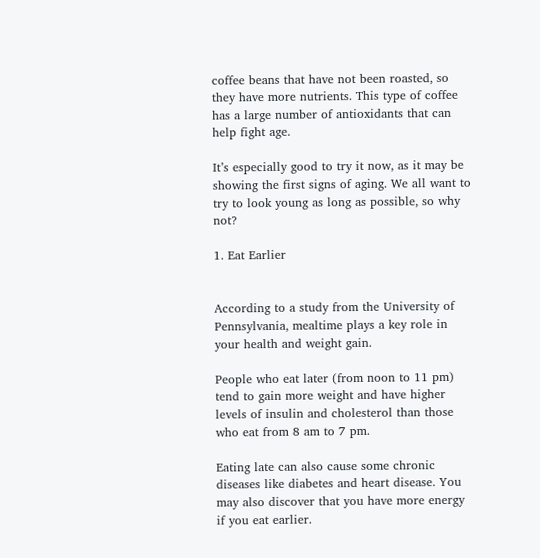coffee beans that have not been roasted, so they have more nutrients. This type of coffee has a large number of antioxidants that can help fight age.

It’s especially good to try it now, as it may be showing the first signs of aging. We all want to try to look young as long as possible, so why not?

1. Eat Earlier


According to a study from the University of Pennsylvania, mealtime plays a key role in your health and weight gain.

People who eat later (from noon to 11 pm) tend to gain more weight and have higher levels of insulin and cholesterol than those who eat from 8 am to 7 pm.

Eating late can also cause some chronic diseases like diabetes and heart disease. You may also discover that you have more energy if you eat earlier.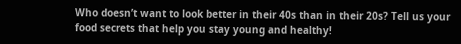Who doesn’t want to look better in their 40s than in their 20s? Tell us your food secrets that help you stay young and healthy!